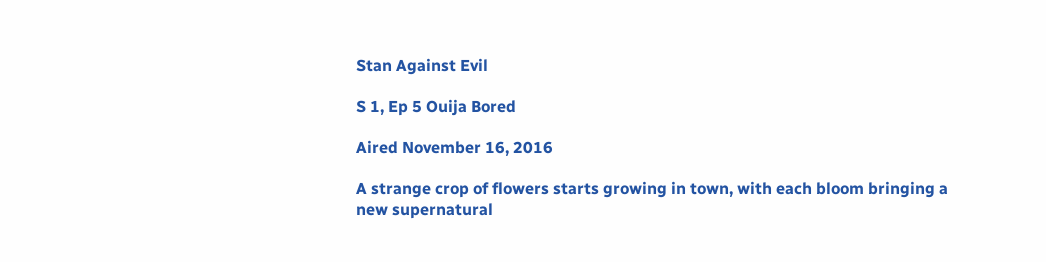Stan Against Evil

S 1, Ep 5 Ouija Bored

Aired November 16, 2016

A strange crop of flowers starts growing in town, with each bloom bringing a new supernatural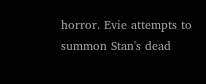horror. Evie attempts to summon Stan's dead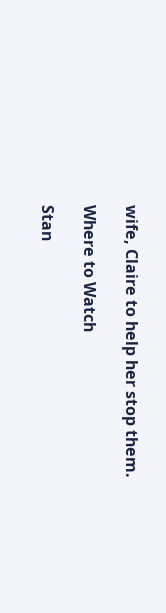wife, Claire to help her stop them.

Where to Watch

Stan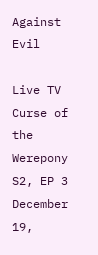Against Evil

Live TV
Curse of the Werepony
S2, EP 3
December 19,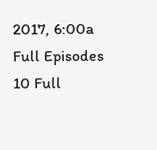2017, 6:00a
Full Episodes
10 Full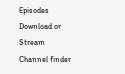Episodes
Download or Stream
Channel finder